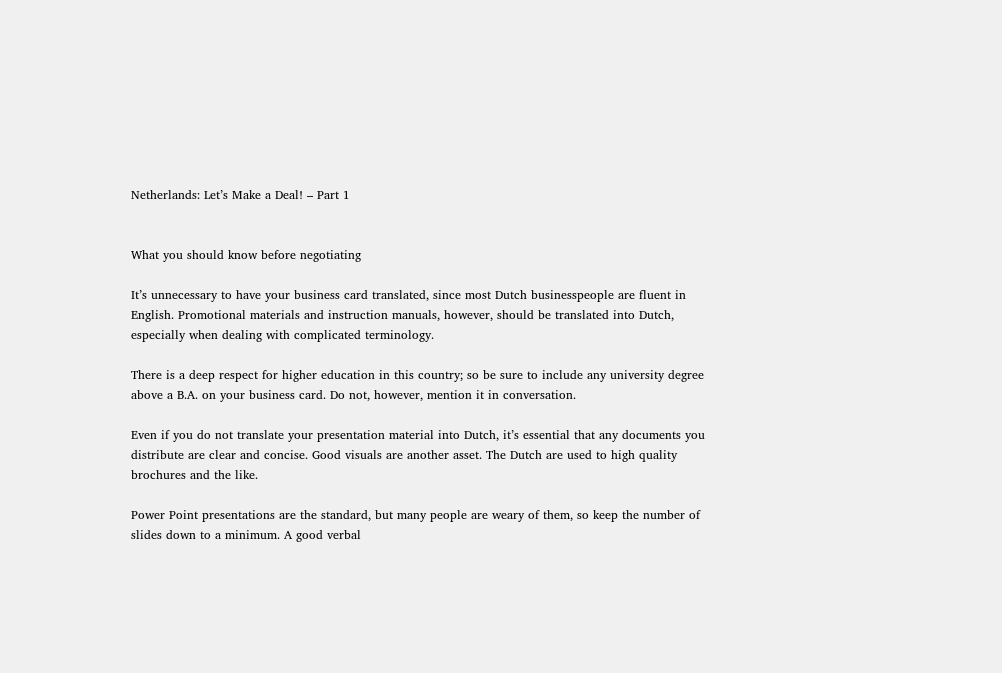Netherlands: Let’s Make a Deal! – Part 1


What you should know before negotiating

It’s unnecessary to have your business card translated, since most Dutch businesspeople are fluent in English. Promotional materials and instruction manuals, however, should be translated into Dutch, especially when dealing with complicated terminology.

There is a deep respect for higher education in this country; so be sure to include any university degree above a B.A. on your business card. Do not, however, mention it in conversation.

Even if you do not translate your presentation material into Dutch, it’s essential that any documents you distribute are clear and concise. Good visuals are another asset. The Dutch are used to high quality brochures and the like.

Power Point presentations are the standard, but many people are weary of them, so keep the number of slides down to a minimum. A good verbal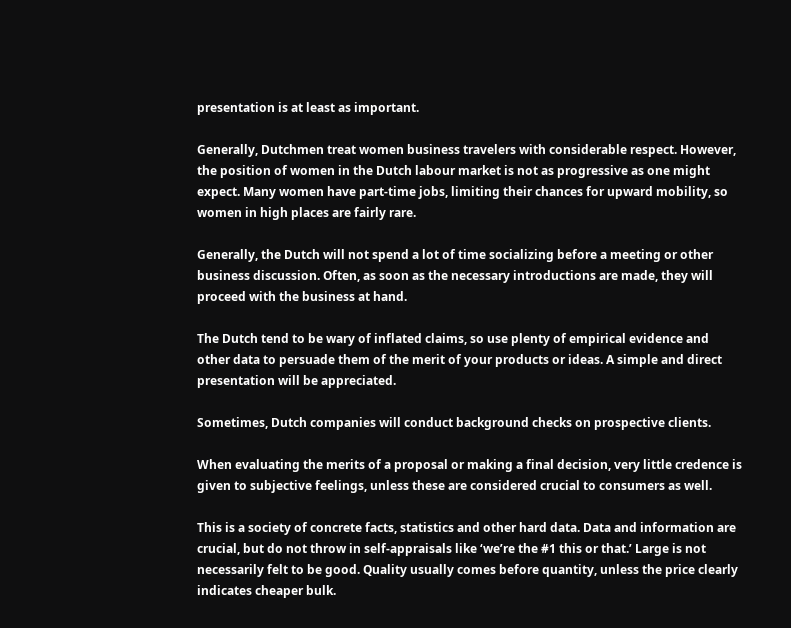presentation is at least as important.

Generally, Dutchmen treat women business travelers with considerable respect. However, the position of women in the Dutch labour market is not as progressive as one might expect. Many women have part-time jobs, limiting their chances for upward mobility, so women in high places are fairly rare.

Generally, the Dutch will not spend a lot of time socializing before a meeting or other business discussion. Often, as soon as the necessary introductions are made, they will proceed with the business at hand.

The Dutch tend to be wary of inflated claims, so use plenty of empirical evidence and other data to persuade them of the merit of your products or ideas. A simple and direct presentation will be appreciated.

Sometimes, Dutch companies will conduct background checks on prospective clients.

When evaluating the merits of a proposal or making a final decision, very little credence is given to subjective feelings, unless these are considered crucial to consumers as well.

This is a society of concrete facts, statistics and other hard data. Data and information are crucial, but do not throw in self-appraisals like ‘we’re the #1 this or that.’ Large is not necessarily felt to be good. Quality usually comes before quantity, unless the price clearly indicates cheaper bulk.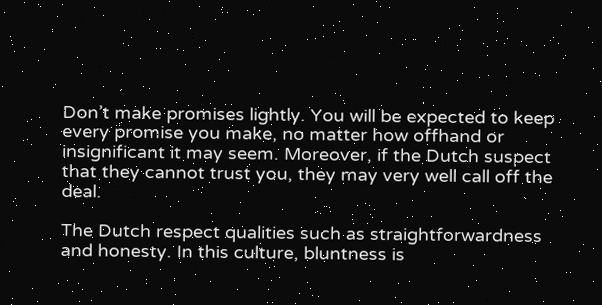Don’t make promises lightly. You will be expected to keep every promise you make, no matter how offhand or insignificant it may seem. Moreover, if the Dutch suspect that they cannot trust you, they may very well call off the deal.

The Dutch respect qualities such as straightforwardness and honesty. In this culture, bluntness is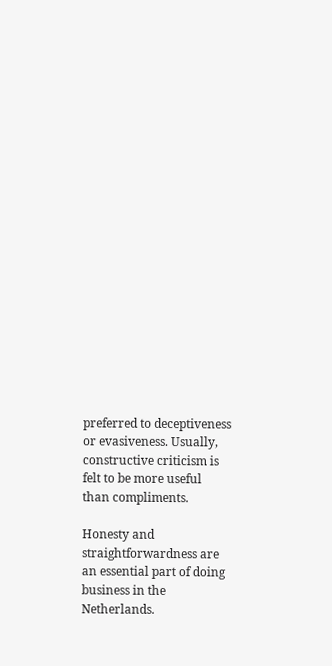preferred to deceptiveness or evasiveness. Usually, constructive criticism is felt to be more useful than compliments.

Honesty and straightforwardness are an essential part of doing business in the Netherlands.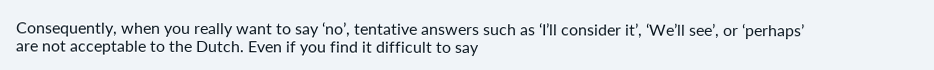Consequently, when you really want to say ‘no’, tentative answers such as ‘I’ll consider it’, ‘We’ll see’, or ‘perhaps’ are not acceptable to the Dutch. Even if you find it difficult to say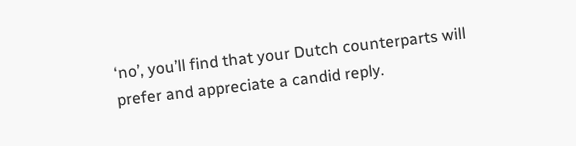‘no’, you’ll find that your Dutch counterparts will prefer and appreciate a candid reply.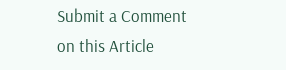Submit a Comment on this Article